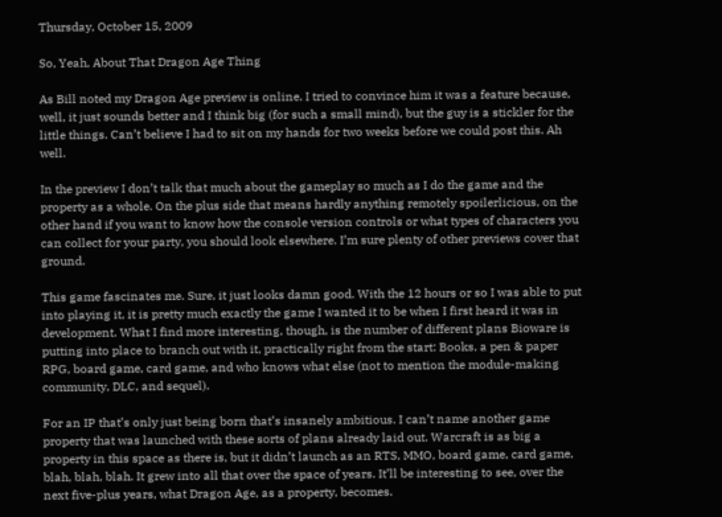Thursday, October 15, 2009

So, Yeah, About That Dragon Age Thing

As Bill noted my Dragon Age preview is online. I tried to convince him it was a feature because, well, it just sounds better and I think big (for such a small mind), but the guy is a stickler for the little things. Can’t believe I had to sit on my hands for two weeks before we could post this. Ah well.

In the preview I don’t talk that much about the gameplay so much as I do the game and the property as a whole. On the plus side that means hardly anything remotely spoilerlicious, on the other hand if you want to know how the console version controls or what types of characters you can collect for your party, you should look elsewhere. I’m sure plenty of other previews cover that ground.

This game fascinates me. Sure, it just looks damn good. With the 12 hours or so I was able to put into playing it, it is pretty much exactly the game I wanted it to be when I first heard it was in development. What I find more interesting, though, is the number of different plans Bioware is putting into place to branch out with it, practically right from the start: Books, a pen & paper RPG, board game, card game, and who knows what else (not to mention the module-making community, DLC, and sequel).

For an IP that’s only just being born that’s insanely ambitious. I can’t name another game property that was launched with these sorts of plans already laid out. Warcraft is as big a property in this space as there is, but it didn’t launch as an RTS, MMO, board game, card game, blah, blah, blah. It grew into all that over the space of years. It’ll be interesting to see, over the next five-plus years, what Dragon Age, as a property, becomes.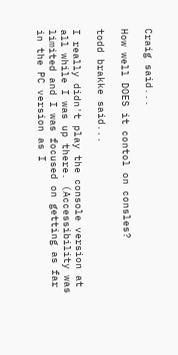Craig said...

How well DOES it contol on consles?

todd brakke said...

I really didn't play the console version at all while I was up there. (Accessibility was limited and I was focused on getting as far in the PC version as I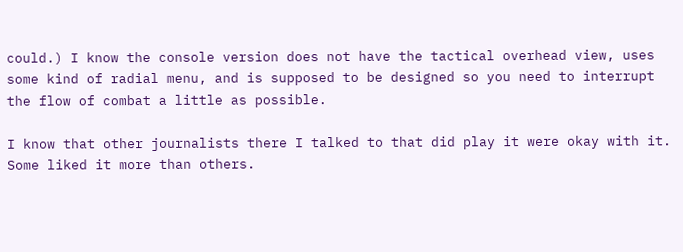could.) I know the console version does not have the tactical overhead view, uses some kind of radial menu, and is supposed to be designed so you need to interrupt the flow of combat a little as possible.

I know that other journalists there I talked to that did play it were okay with it. Some liked it more than others.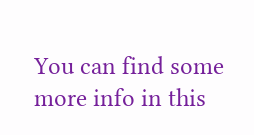You can find some more info in this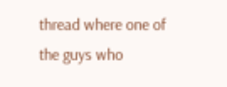thread where one of the guys who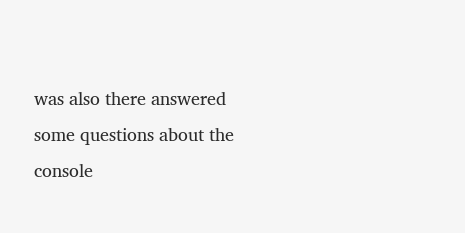was also there answered some questions about the console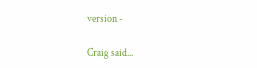version -

Craig said...